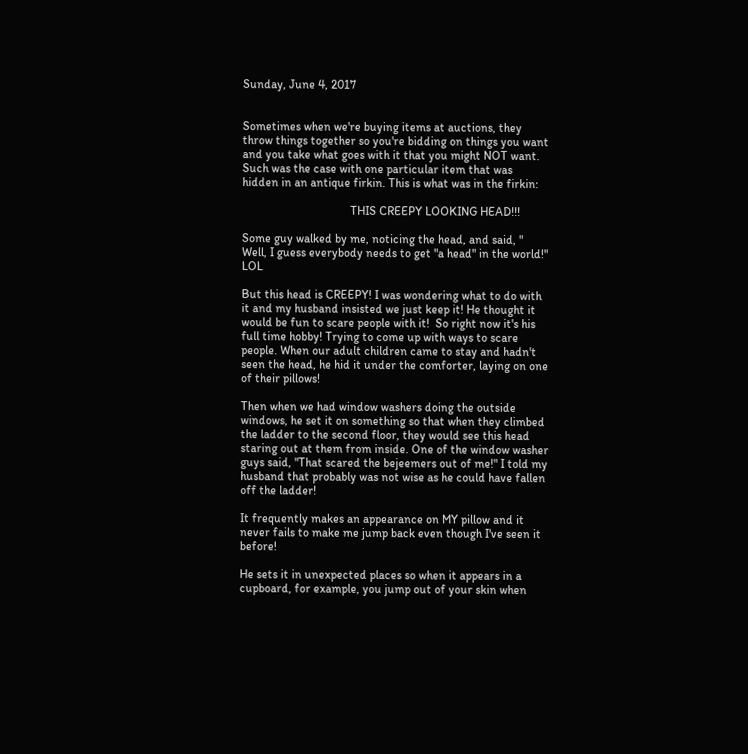Sunday, June 4, 2017


Sometimes when we're buying items at auctions, they throw things together so you're bidding on things you want and you take what goes with it that you might NOT want. Such was the case with one particular item that was hidden in an antique firkin. This is what was in the firkin:

                                    THIS CREEPY LOOKING HEAD!!!

Some guy walked by me, noticing the head, and said, " Well, I guess everybody needs to get "a head" in the world!"  LOL

But this head is CREEPY! I was wondering what to do with it and my husband insisted we just keep it! He thought it would be fun to scare people with it!  So right now it's his full time hobby! Trying to come up with ways to scare people. When our adult children came to stay and hadn't seen the head, he hid it under the comforter, laying on one of their pillows!

Then when we had window washers doing the outside windows, he set it on something so that when they climbed the ladder to the second floor, they would see this head staring out at them from inside. One of the window washer guys said, "That scared the bejeemers out of me!" I told my husband that probably was not wise as he could have fallen off the ladder!

It frequently makes an appearance on MY pillow and it never fails to make me jump back even though I've seen it before!

He sets it in unexpected places so when it appears in a cupboard, for example, you jump out of your skin when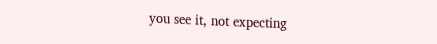you see it, not expecting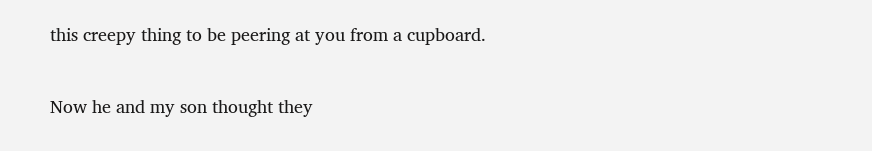this creepy thing to be peering at you from a cupboard.

Now he and my son thought they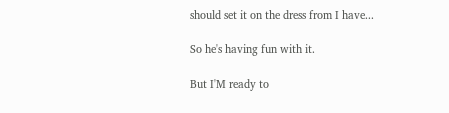should set it on the dress from I have...

So he's having fun with it.

But I'M ready to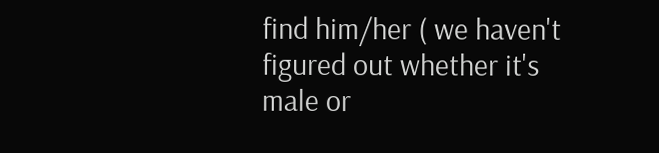find him/her ( we haven't figured out whether it's male or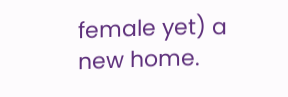female yet) a new home.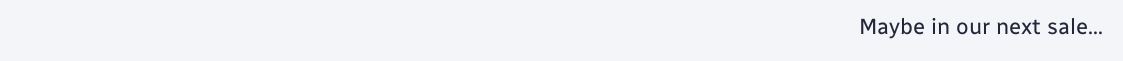Maybe in our next sale...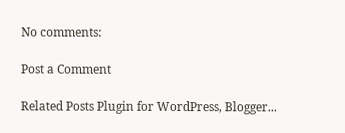No comments:

Post a Comment

Related Posts Plugin for WordPress, Blogger...